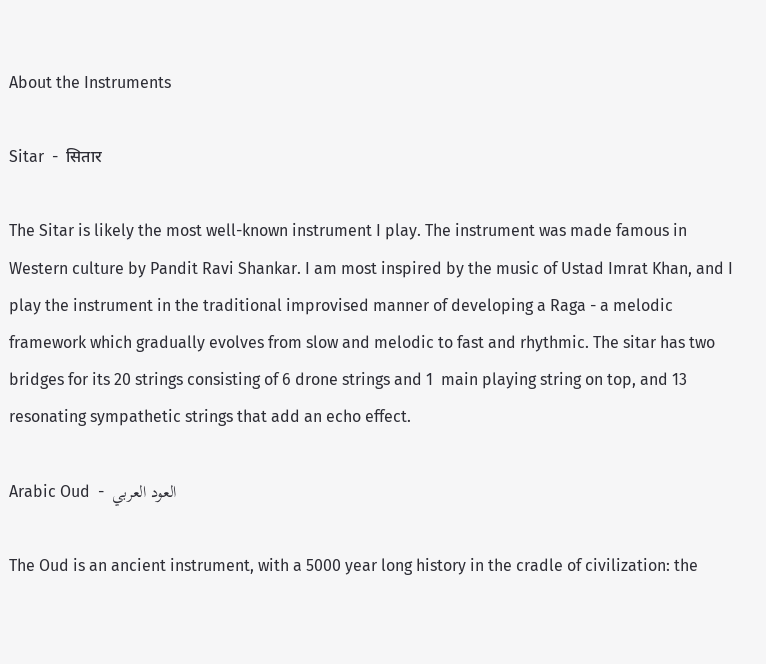About the Instruments

Sitar  -  सितार

The Sitar is likely the most well-known instrument I play. The instrument was made famous in Western culture by Pandit Ravi Shankar. I am most inspired by the music of Ustad Imrat Khan, and I play the instrument in the traditional improvised manner of developing a Raga - a melodic framework which gradually evolves from slow and melodic to fast and rhythmic. The sitar has two bridges for its 20 strings consisting of 6 drone strings and 1  main playing string on top, and 13 resonating sympathetic strings that add an echo effect.

Arabic Oud  -  العود العربي

The Oud is an ancient instrument, with a 5000 year long history in the cradle of civilization: the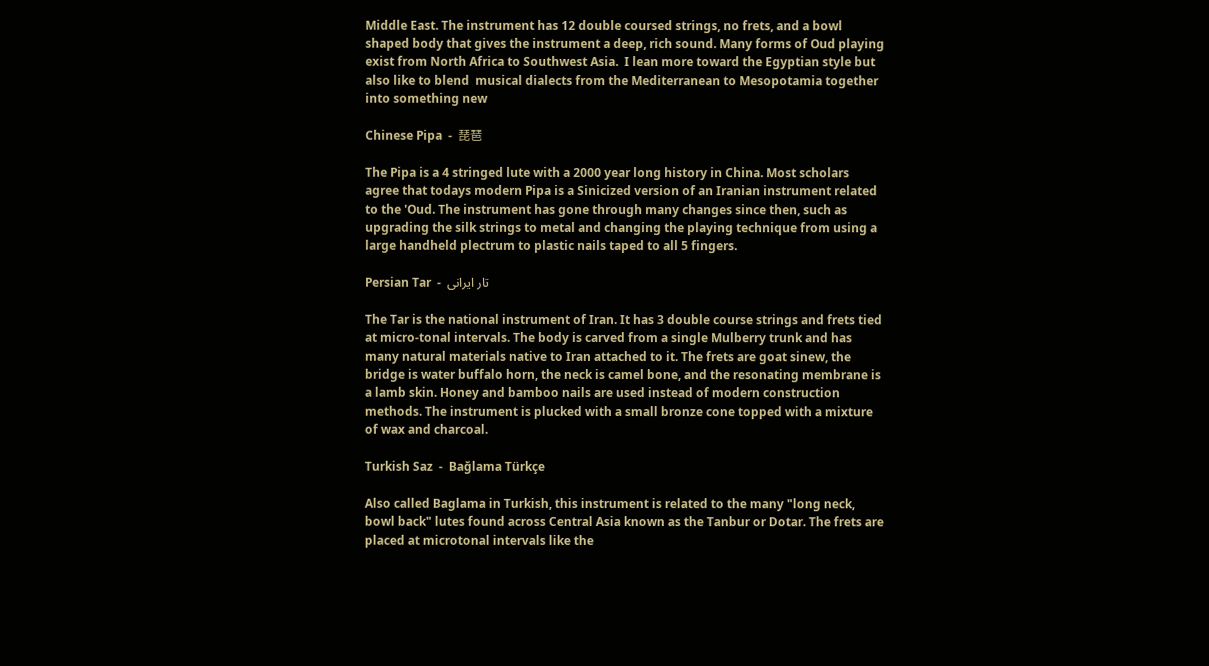Middle East. The instrument has 12 double coursed strings, no frets, and a bowl shaped body that gives the instrument a deep, rich sound. Many forms of Oud playing exist from North Africa to Southwest Asia.  I lean more toward the Egyptian style but also like to blend  musical dialects from the Mediterranean to Mesopotamia together into something new

Chinese Pipa  -  琵琶

The Pipa is a 4 stringed lute with a 2000 year long history in China. Most scholars agree that todays modern Pipa is a Sinicized version of an Iranian instrument related to the 'Oud. The instrument has gone through many changes since then, such as upgrading the silk strings to metal and changing the playing technique from using a large handheld plectrum to plastic nails taped to all 5 fingers.

Persian Tar  -  تار ایرانی

The Tar is the national instrument of Iran. It has 3 double course strings and frets tied at micro-tonal intervals. The body is carved from a single Mulberry trunk and has many natural materials native to Iran attached to it. The frets are goat sinew, the bridge is water buffalo horn, the neck is camel bone, and the resonating membrane is a lamb skin. Honey and bamboo nails are used instead of modern construction methods. The instrument is plucked with a small bronze cone topped with a mixture of wax and charcoal.

Turkish Saz  -  Bağlama Türkçe

Also called Baglama in Turkish, this instrument is related to the many "long neck, bowl back" lutes found across Central Asia known as the Tanbur or Dotar. The frets are placed at microtonal intervals like the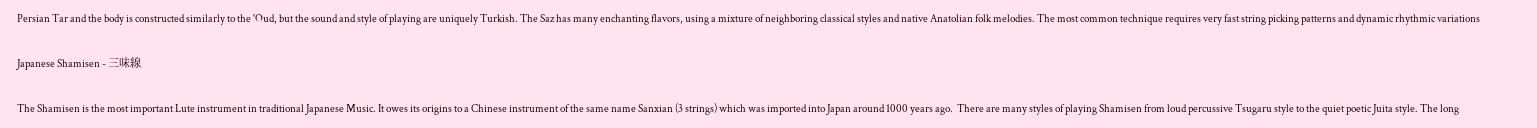Persian Tar and the body is constructed similarly to the 'Oud, but the sound and style of playing are uniquely Turkish. The Saz has many enchanting flavors, using a mixture of neighboring classical styles and native Anatolian folk melodies. The most common technique requires very fast string picking patterns and dynamic rhythmic variations

Japanese Shamisen - 三味線

The Shamisen is the most important Lute instrument in traditional Japanese Music. It owes its origins to a Chinese instrument of the same name Sanxian (3 strings) which was imported into Japan around 1000 years ago.  There are many styles of playing Shamisen from loud percussive Tsugaru style to the quiet poetic Juita style. The long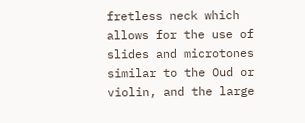fretless neck which allows for the use of slides and microtones similar to the Oud or violin, and the large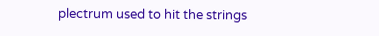plectrum used to hit the strings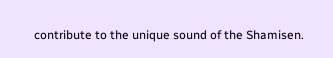contribute to the unique sound of the Shamisen.